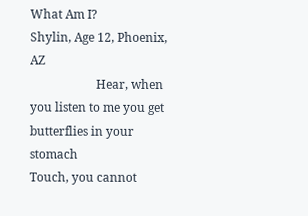What Am I?
Shylin, Age 12, Phoenix, AZ
                      Hear, when you listen to me you get butterflies in your stomach
Touch, you cannot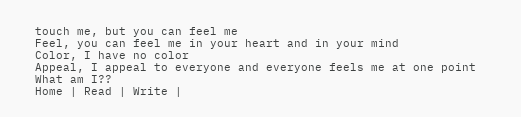touch me, but you can feel me
Feel, you can feel me in your heart and in your mind
Color, I have no color
Appeal, I appeal to everyone and everyone feels me at one point
What am I??
Home | Read | Write |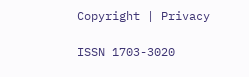Copyright | Privacy

ISSN 1703-3020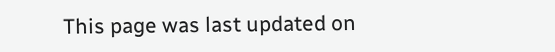This page was last updated on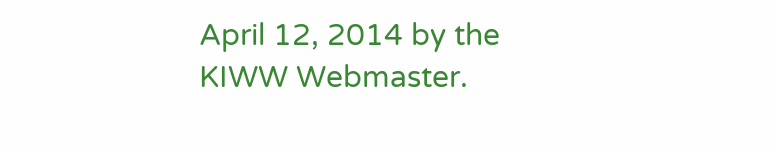April 12, 2014 by the KIWW Webmaster.